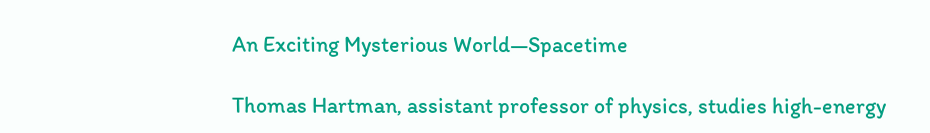An Exciting Mysterious World—Spacetime

Thomas Hartman, assistant professor of physics, studies high-energy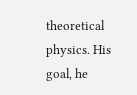theoretical physics. His goal, he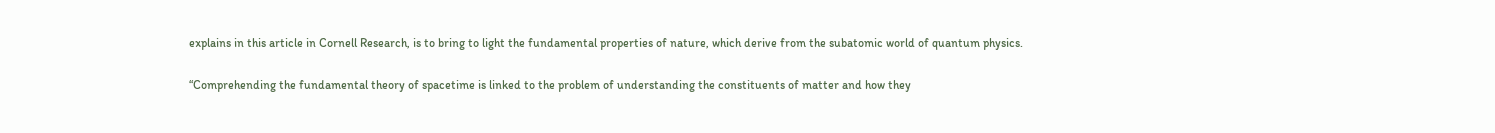explains in this article in Cornell Research, is to bring to light the fundamental properties of nature, which derive from the subatomic world of quantum physics.

“Comprehending the fundamental theory of spacetime is linked to the problem of understanding the constituents of matter and how they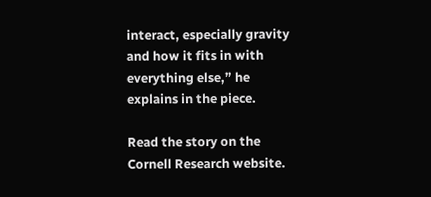interact, especially gravity and how it fits in with everything else,” he explains in the piece.

Read the story on the Cornell Research website.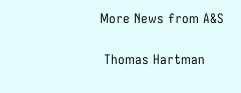More News from A&S

 Thomas Hartman